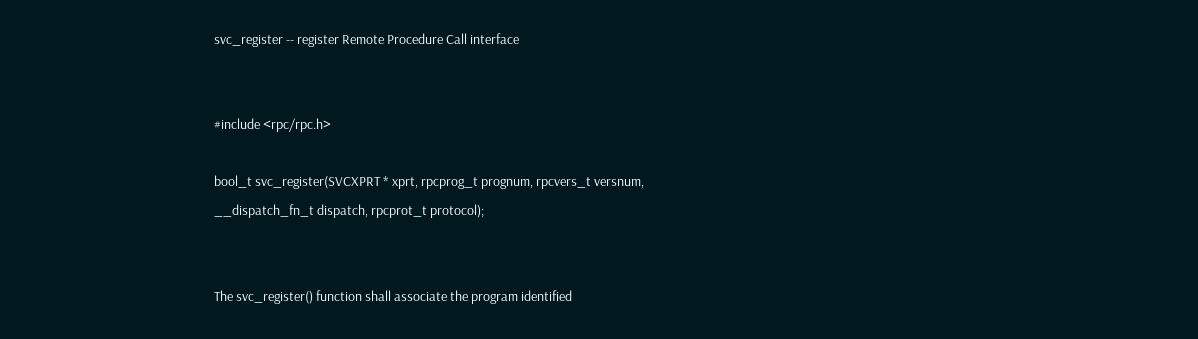svc_register -- register Remote Procedure Call interface


#include <rpc/rpc.h>

bool_t svc_register(SVCXPRT * xprt, rpcprog_t prognum, rpcvers_t versnum, __dispatch_fn_t dispatch, rpcprot_t protocol);


The svc_register() function shall associate the program identified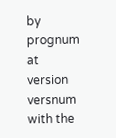by prognum at version versnum with the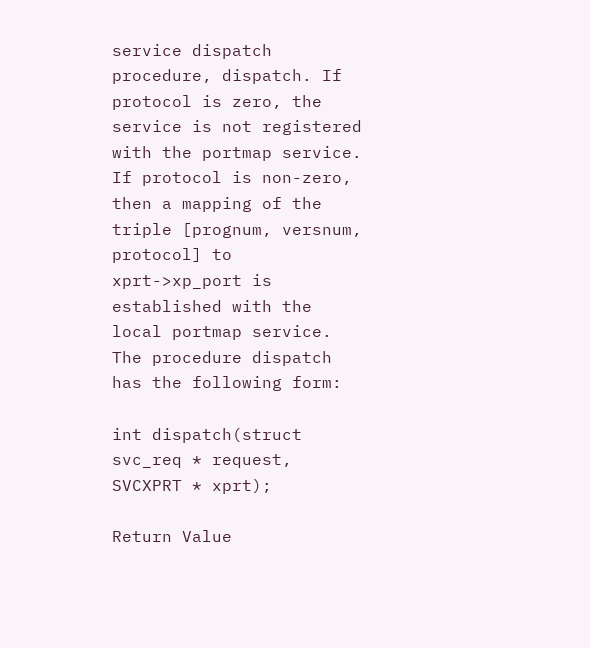service dispatch procedure, dispatch. If protocol is zero, the service is not registered with the portmap service. If protocol is non-zero, then a mapping of the triple [prognum, versnum, protocol] to xprt->xp_port is established with the local portmap service. The procedure dispatch has the following form:

int dispatch(struct svc_req * request, SVCXPRT * xprt);

Return Value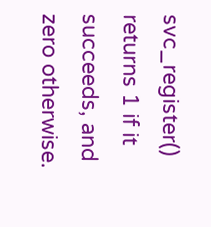svc_register() returns 1 if it succeeds, and zero otherwise.